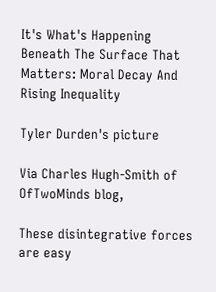It's What's Happening Beneath The Surface That Matters: Moral Decay And Rising Inequality

Tyler Durden's picture

Via Charles Hugh-Smith of OfTwoMinds blog,

These disintegrative forces are easy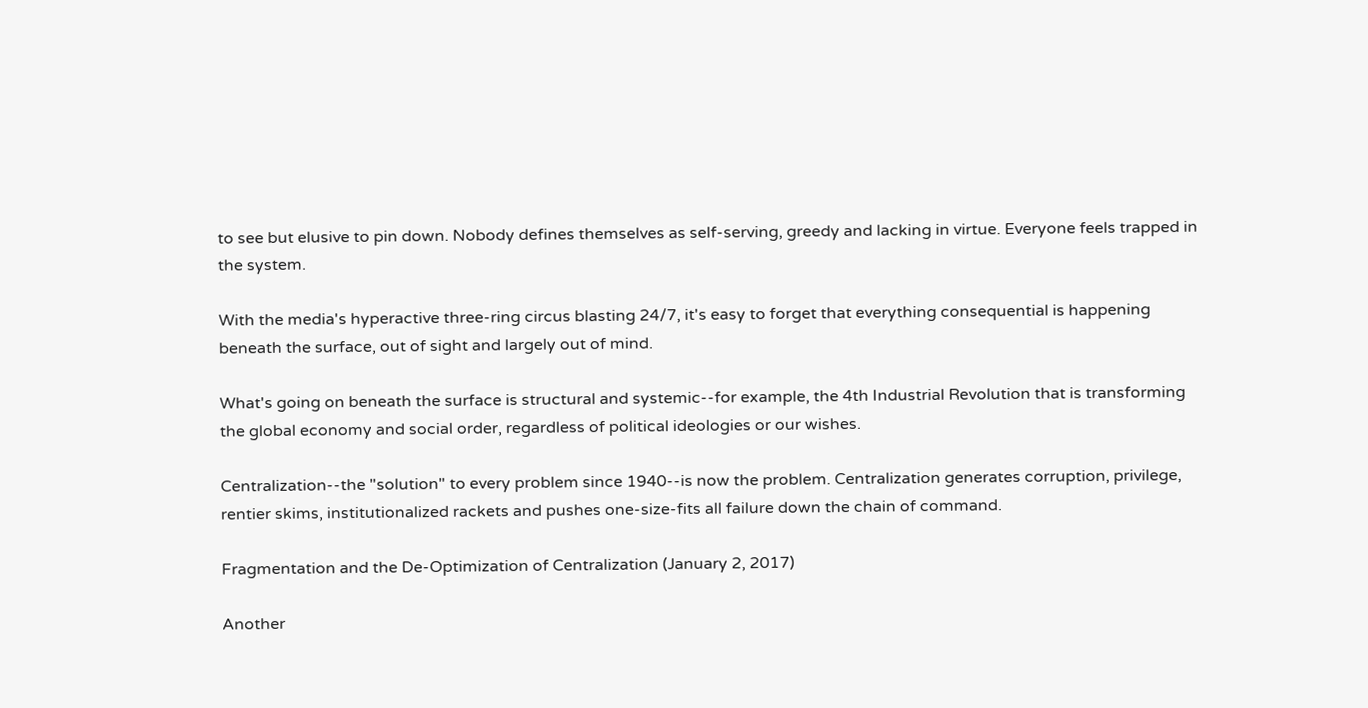to see but elusive to pin down. Nobody defines themselves as self-serving, greedy and lacking in virtue. Everyone feels trapped in the system.

With the media's hyperactive three-ring circus blasting 24/7, it's easy to forget that everything consequential is happening beneath the surface, out of sight and largely out of mind.

What's going on beneath the surface is structural and systemic--for example, the 4th Industrial Revolution that is transforming the global economy and social order, regardless of political ideologies or our wishes.

Centralization--the "solution" to every problem since 1940--is now the problem. Centralization generates corruption, privilege, rentier skims, institutionalized rackets and pushes one-size-fits all failure down the chain of command.

Fragmentation and the De-Optimization of Centralization (January 2, 2017)

Another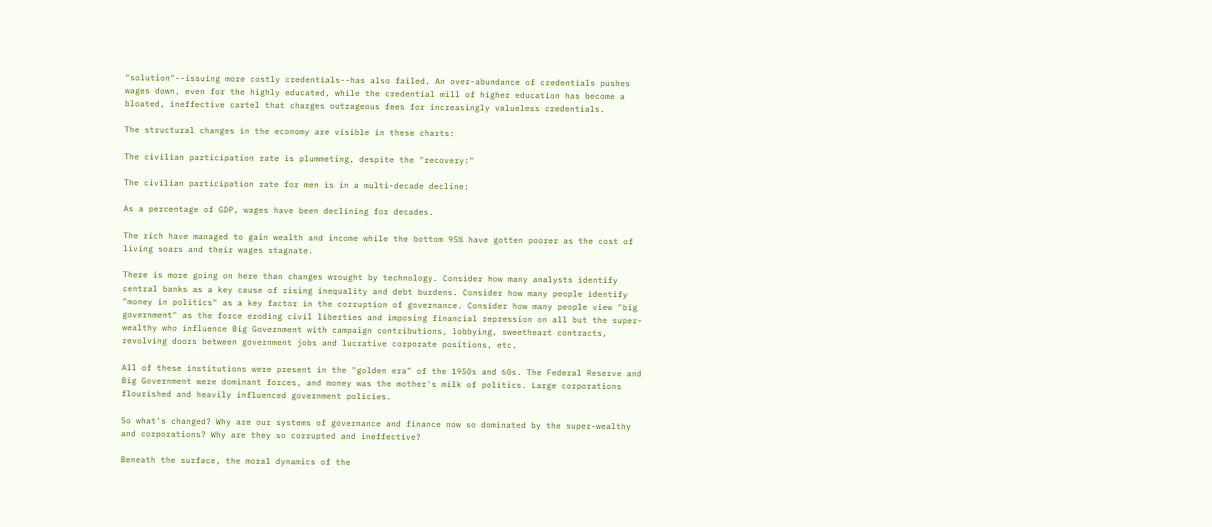"solution"--issuing more costly credentials--has also failed. An over-abundance of credentials pushes wages down, even for the highly educated, while the credential mill of higher education has become a bloated, ineffective cartel that charges outrageous fees for increasingly valueless credentials.

The structural changes in the economy are visible in these charts:

The civilian participation rate is plummeting, despite the "recovery:"

The civilian participation rate for men is in a multi-decade decline:

As a percentage of GDP, wages have been declining for decades.

The rich have managed to gain wealth and income while the bottom 95% have gotten poorer as the cost of living soars and their wages stagnate.

There is more going on here than changes wrought by technology. Consider how many analysts identify central banks as a key cause of rising inequality and debt burdens. Consider how many people identify "money in politics" as a key factor in the corruption of governance. Consider how many people view "big government" as the force eroding civil liberties and imposing financial repression on all but the super-wealthy who influence Big Government with campaign contributions, lobbying, sweetheart contracts, revolving doors between government jobs and lucrative corporate positions, etc.

All of these institutions were present in the "golden era" of the 1950s and 60s. The Federal Reserve and Big Government were dominant forces, and money was the mother's milk of politics. Large corporations flourished and heavily influenced government policies.

So what's changed? Why are our systems of governance and finance now so dominated by the super-wealthy and corporations? Why are they so corrupted and ineffective?

Beneath the surface, the moral dynamics of the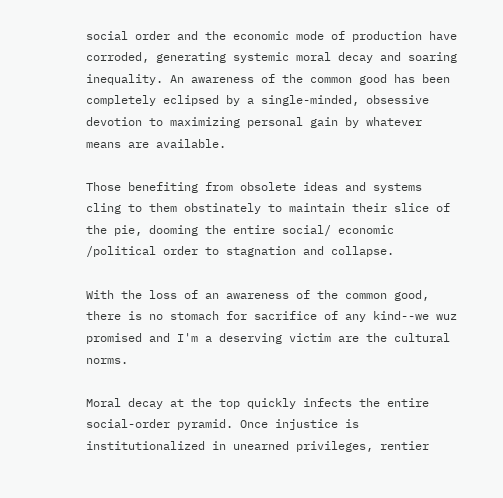social order and the economic mode of production have corroded, generating systemic moral decay and soaring inequality. An awareness of the common good has been completely eclipsed by a single-minded, obsessive devotion to maximizing personal gain by whatever means are available.

Those benefiting from obsolete ideas and systems cling to them obstinately to maintain their slice of the pie, dooming the entire social/ economic /political order to stagnation and collapse.

With the loss of an awareness of the common good, there is no stomach for sacrifice of any kind--we wuz promised and I'm a deserving victim are the cultural norms.

Moral decay at the top quickly infects the entire social-order pyramid. Once injustice is institutionalized in unearned privileges, rentier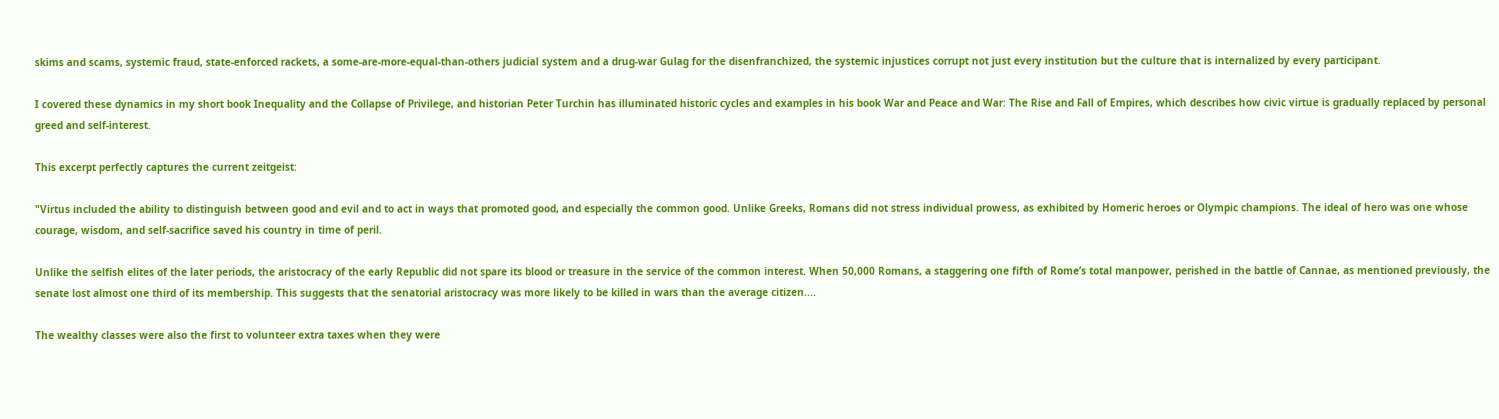skims and scams, systemic fraud, state-enforced rackets, a some-are-more-equal-than-others judicial system and a drug-war Gulag for the disenfranchized, the systemic injustices corrupt not just every institution but the culture that is internalized by every participant.

I covered these dynamics in my short book Inequality and the Collapse of Privilege, and historian Peter Turchin has illuminated historic cycles and examples in his book War and Peace and War: The Rise and Fall of Empires, which describes how civic virtue is gradually replaced by personal greed and self-interest.

This excerpt perfectly captures the current zeitgeist:

"Virtus included the ability to distinguish between good and evil and to act in ways that promoted good, and especially the common good. Unlike Greeks, Romans did not stress individual prowess, as exhibited by Homeric heroes or Olympic champions. The ideal of hero was one whose courage, wisdom, and self-sacrifice saved his country in time of peril.

Unlike the selfish elites of the later periods, the aristocracy of the early Republic did not spare its blood or treasure in the service of the common interest. When 50,000 Romans, a staggering one fifth of Rome’s total manpower, perished in the battle of Cannae, as mentioned previously, the senate lost almost one third of its membership. This suggests that the senatorial aristocracy was more likely to be killed in wars than the average citizen....

The wealthy classes were also the first to volunteer extra taxes when they were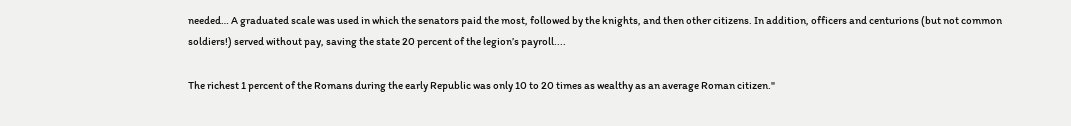needed… A graduated scale was used in which the senators paid the most, followed by the knights, and then other citizens. In addition, officers and centurions (but not common soldiers!) served without pay, saving the state 20 percent of the legion’s payroll....

The richest 1 percent of the Romans during the early Republic was only 10 to 20 times as wealthy as an average Roman citizen."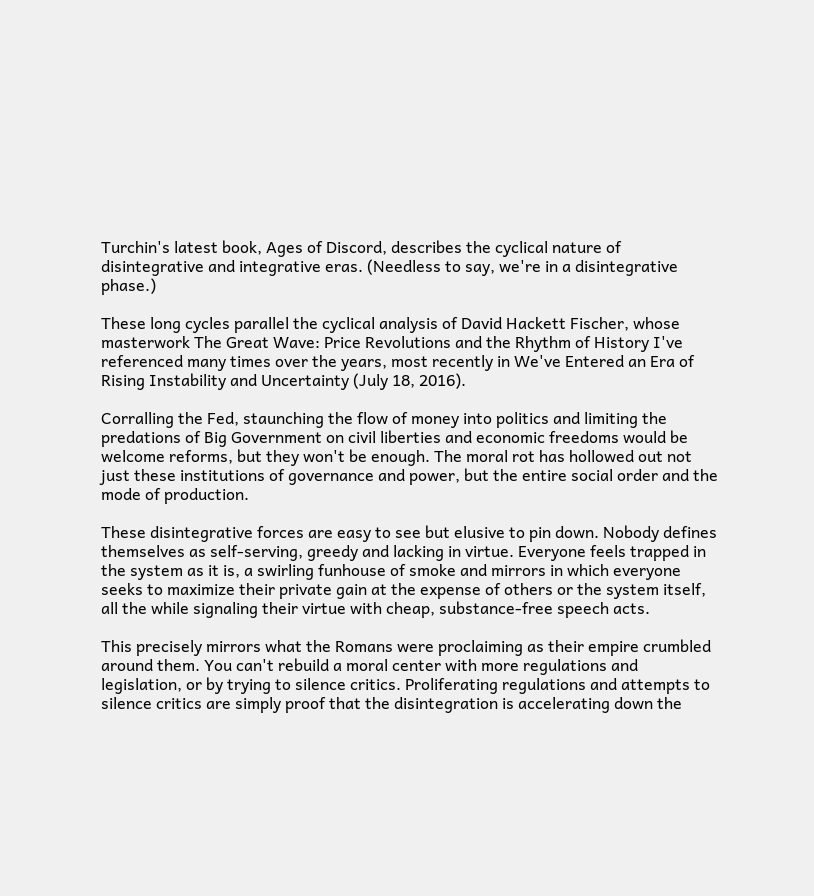Turchin's latest book, Ages of Discord, describes the cyclical nature of disintegrative and integrative eras. (Needless to say, we're in a disintegrative phase.)

These long cycles parallel the cyclical analysis of David Hackett Fischer, whose masterwork The Great Wave: Price Revolutions and the Rhythm of History I've referenced many times over the years, most recently in We've Entered an Era of Rising Instability and Uncertainty (July 18, 2016).

Corralling the Fed, staunching the flow of money into politics and limiting the predations of Big Government on civil liberties and economic freedoms would be welcome reforms, but they won't be enough. The moral rot has hollowed out not just these institutions of governance and power, but the entire social order and the mode of production.

These disintegrative forces are easy to see but elusive to pin down. Nobody defines themselves as self-serving, greedy and lacking in virtue. Everyone feels trapped in the system as it is, a swirling funhouse of smoke and mirrors in which everyone seeks to maximize their private gain at the expense of others or the system itself, all the while signaling their virtue with cheap, substance-free speech acts.

This precisely mirrors what the Romans were proclaiming as their empire crumbled around them. You can't rebuild a moral center with more regulations and legislation, or by trying to silence critics. Proliferating regulations and attempts to silence critics are simply proof that the disintegration is accelerating down the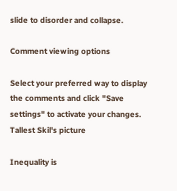slide to disorder and collapse.

Comment viewing options

Select your preferred way to display the comments and click "Save settings" to activate your changes.
Tallest Skil's picture

Inequality is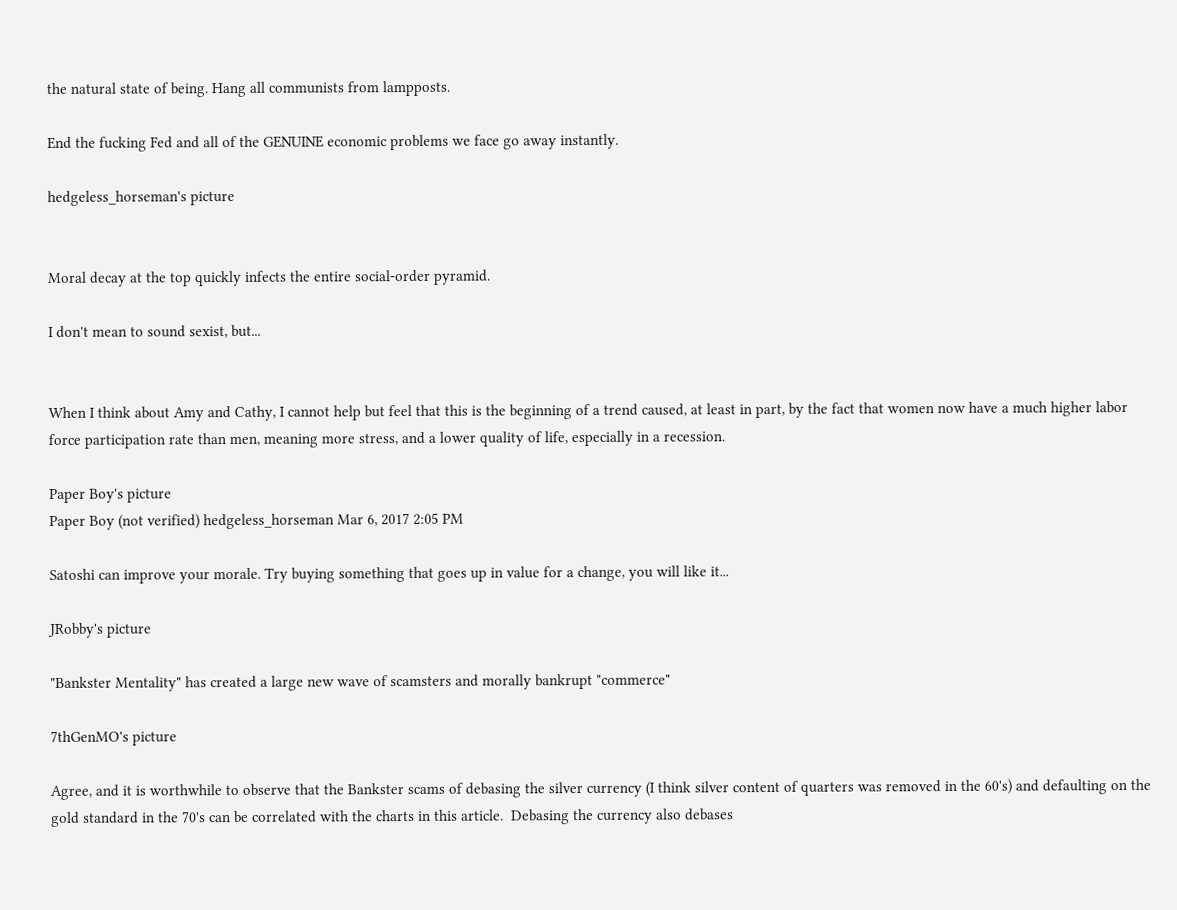the natural state of being. Hang all communists from lampposts.

End the fucking Fed and all of the GENUINE economic problems we face go away instantly.

hedgeless_horseman's picture


Moral decay at the top quickly infects the entire social-order pyramid.

I don't mean to sound sexist, but...


When I think about Amy and Cathy, I cannot help but feel that this is the beginning of a trend caused, at least in part, by the fact that women now have a much higher labor force participation rate than men, meaning more stress, and a lower quality of life, especially in a recession.

Paper Boy's picture
Paper Boy (not verified) hedgeless_horseman Mar 6, 2017 2:05 PM

Satoshi can improve your morale. Try buying something that goes up in value for a change, you will like it...

JRobby's picture

"Bankster Mentality" has created a large new wave of scamsters and morally bankrupt "commerce"

7thGenMO's picture

Agree, and it is worthwhile to observe that the Bankster scams of debasing the silver currency (I think silver content of quarters was removed in the 60's) and defaulting on the gold standard in the 70's can be correlated with the charts in this article.  Debasing the currency also debases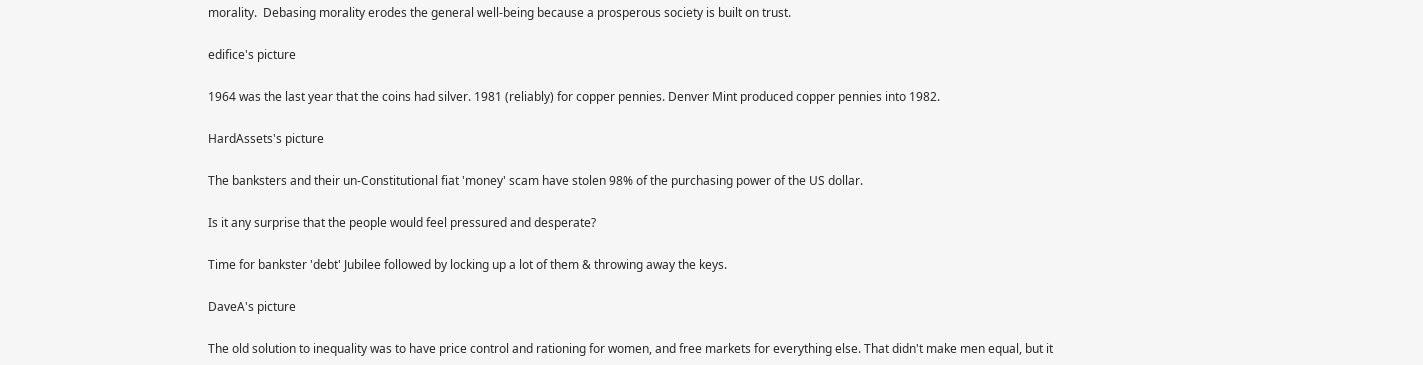morality.  Debasing morality erodes the general well-being because a prosperous society is built on trust.

edifice's picture

1964 was the last year that the coins had silver. 1981 (reliably) for copper pennies. Denver Mint produced copper pennies into 1982.

HardAssets's picture

The banksters and their un-Constitutional fiat 'money' scam have stolen 98% of the purchasing power of the US dollar.

Is it any surprise that the people would feel pressured and desperate?

Time for bankster 'debt' Jubilee followed by locking up a lot of them & throwing away the keys.

DaveA's picture

The old solution to inequality was to have price control and rationing for women, and free markets for everything else. That didn't make men equal, but it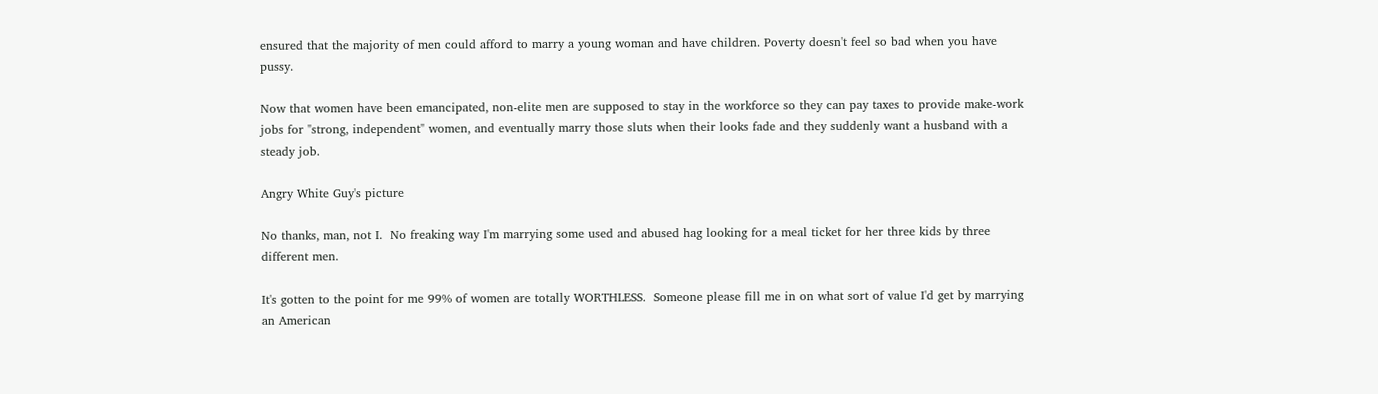ensured that the majority of men could afford to marry a young woman and have children. Poverty doesn't feel so bad when you have pussy.

Now that women have been emancipated, non-elite men are supposed to stay in the workforce so they can pay taxes to provide make-work jobs for "strong, independent" women, and eventually marry those sluts when their looks fade and they suddenly want a husband with a steady job.

Angry White Guy's picture

No thanks, man, not I.  No freaking way I'm marrying some used and abused hag looking for a meal ticket for her three kids by three different men.

It's gotten to the point for me 99% of women are totally WORTHLESS.  Someone please fill me in on what sort of value I'd get by marrying an American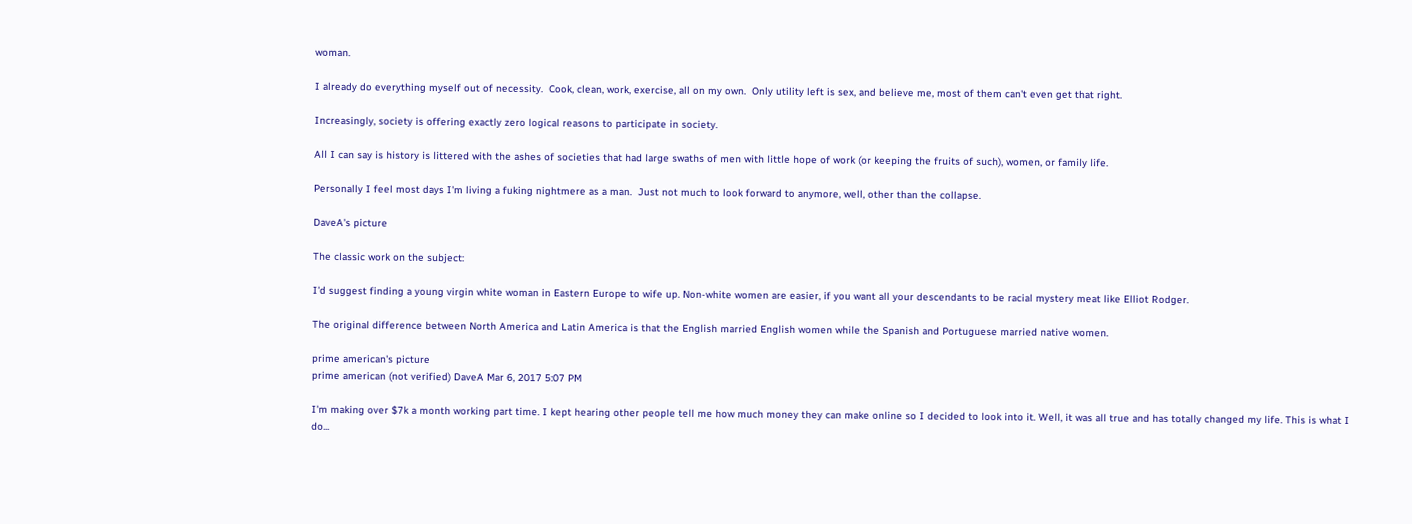woman.

I already do everything myself out of necessity.  Cook, clean, work, exercise, all on my own.  Only utility left is sex, and believe me, most of them can't even get that right.

Increasingly, society is offering exactly zero logical reasons to participate in society.

All I can say is history is littered with the ashes of societies that had large swaths of men with little hope of work (or keeping the fruits of such), women, or family life.

Personally I feel most days I'm living a fuking nightmere as a man.  Just not much to look forward to anymore, well, other than the collapse.

DaveA's picture

The classic work on the subject:

I'd suggest finding a young virgin white woman in Eastern Europe to wife up. Non-white women are easier, if you want all your descendants to be racial mystery meat like Elliot Rodger.

The original difference between North America and Latin America is that the English married English women while the Spanish and Portuguese married native women.

prime american's picture
prime american (not verified) DaveA Mar 6, 2017 5:07 PM

I'm making over $7k a month working part time. I kept hearing other people tell me how much money they can make online so I decided to look into it. Well, it was all true and has totally changed my life. This is what I do...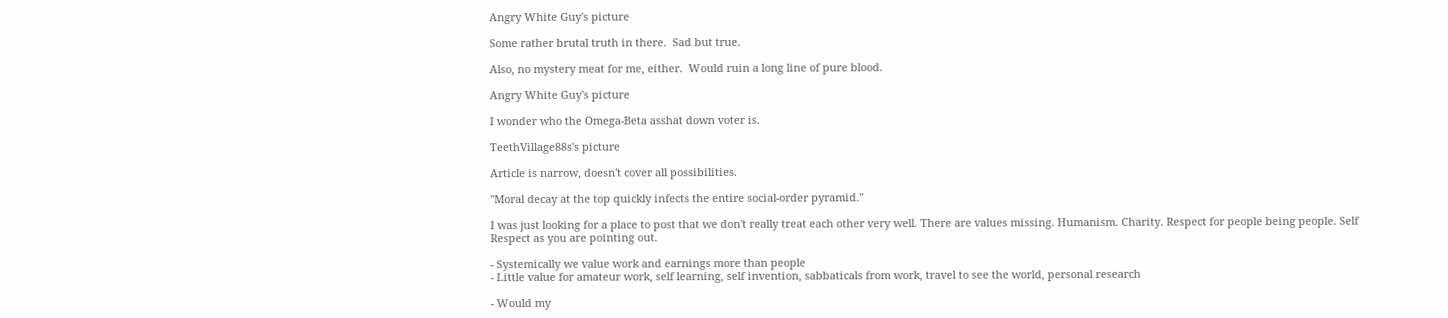Angry White Guy's picture

Some rather brutal truth in there.  Sad but true.

Also, no mystery meat for me, either.  Would ruin a long line of pure blood.

Angry White Guy's picture

I wonder who the Omega-Beta asshat down voter is.

TeethVillage88s's picture

Article is narrow, doesn't cover all possibilities.

"Moral decay at the top quickly infects the entire social-order pyramid."

I was just looking for a place to post that we don't really treat each other very well. There are values missing. Humanism. Charity. Respect for people being people. Self Respect as you are pointing out.

- Systemically we value work and earnings more than people
- Little value for amateur work, self learning, self invention, sabbaticals from work, travel to see the world, personal research

- Would my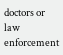doctors or law enforcement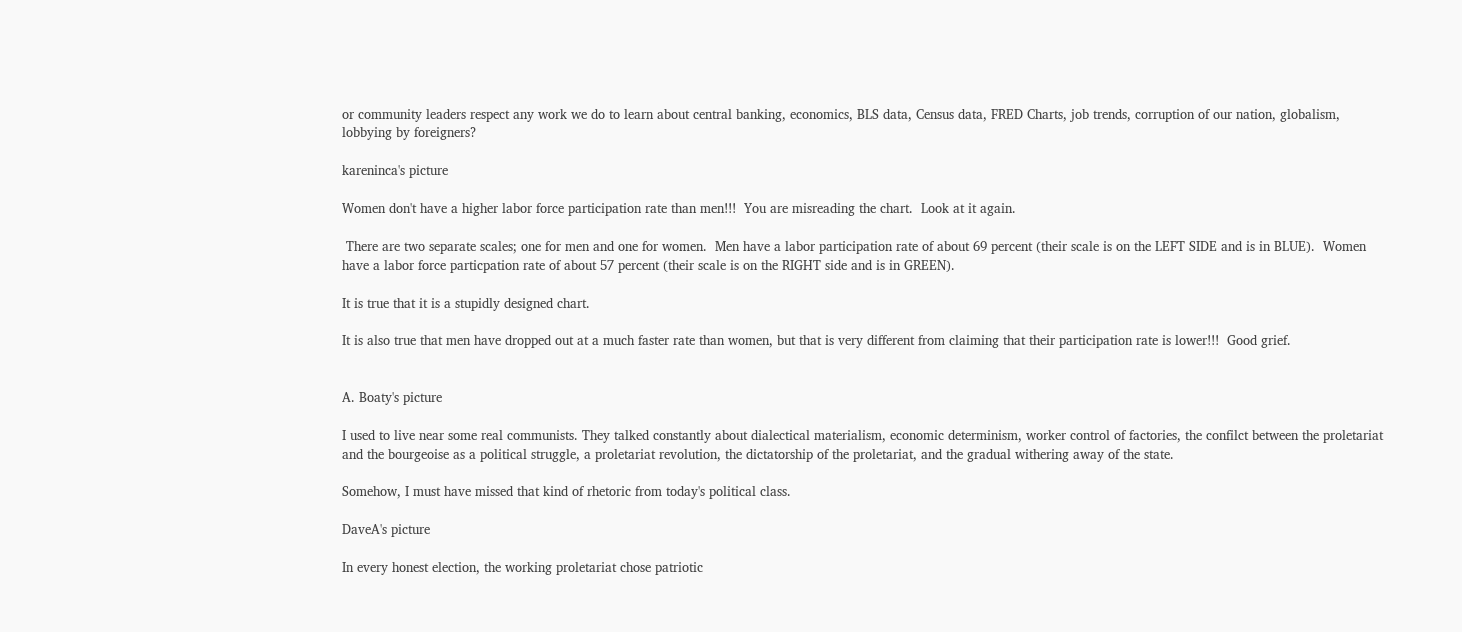or community leaders respect any work we do to learn about central banking, economics, BLS data, Census data, FRED Charts, job trends, corruption of our nation, globalism, lobbying by foreigners?

kareninca's picture

Women don't have a higher labor force participation rate than men!!!  You are misreading the chart.  Look at it again.

 There are two separate scales; one for men and one for women.  Men have a labor participation rate of about 69 percent (their scale is on the LEFT SIDE and is in BLUE).  Women have a labor force particpation rate of about 57 percent (their scale is on the RIGHT side and is in GREEN).

It is true that it is a stupidly designed chart.

It is also true that men have dropped out at a much faster rate than women, but that is very different from claiming that their participation rate is lower!!!  Good grief.


A. Boaty's picture

I used to live near some real communists. They talked constantly about dialectical materialism, economic determinism, worker control of factories, the confilct between the proletariat and the bourgeoise as a political struggle, a proletariat revolution, the dictatorship of the proletariat, and the gradual withering away of the state.

Somehow, I must have missed that kind of rhetoric from today's political class.

DaveA's picture

In every honest election, the working proletariat chose patriotic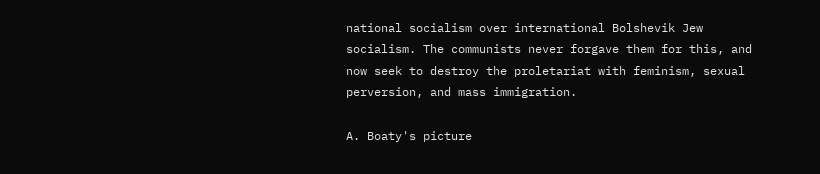national socialism over international Bolshevik Jew socialism. The communists never forgave them for this, and now seek to destroy the proletariat with feminism, sexual perversion, and mass immigration.

A. Boaty's picture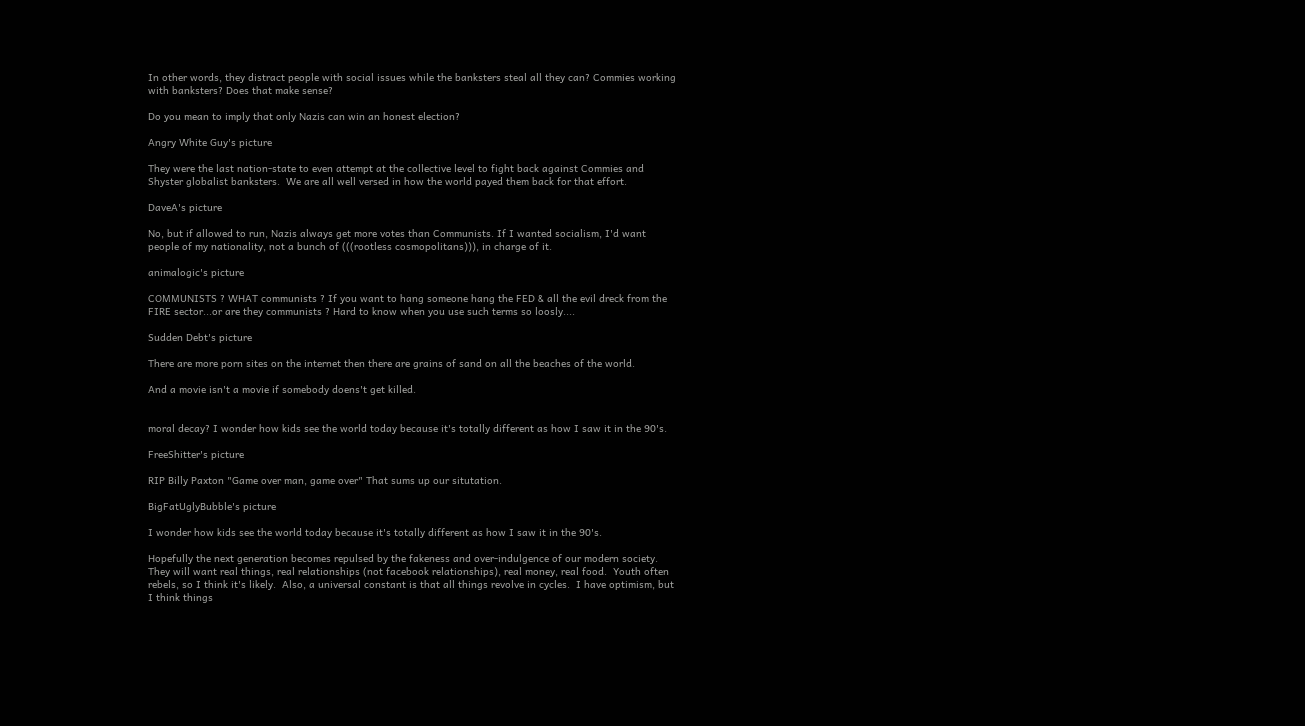In other words, they distract people with social issues while the banksters steal all they can? Commies working with banksters? Does that make sense?

Do you mean to imply that only Nazis can win an honest election?

Angry White Guy's picture

They were the last nation-state to even attempt at the collective level to fight back against Commies and Shyster globalist banksters.  We are all well versed in how the world payed them back for that effort.

DaveA's picture

No, but if allowed to run, Nazis always get more votes than Communists. If I wanted socialism, I'd want people of my nationality, not a bunch of (((rootless cosmopolitans))), in charge of it.

animalogic's picture

COMMUNISTS ? WHAT communists ? If you want to hang someone hang the FED & all the evil dreck from the FIRE sector...or are they communists ? Hard to know when you use such terms so loosly....

Sudden Debt's picture

There are more porn sites on the internet then there are grains of sand on all the beaches of the world.

And a movie isn't a movie if somebody doens't get killed.


moral decay? I wonder how kids see the world today because it's totally different as how I saw it in the 90's.

FreeShitter's picture

RIP Billy Paxton "Game over man, game over" That sums up our situtation.

BigFatUglyBubble's picture

I wonder how kids see the world today because it's totally different as how I saw it in the 90's.

Hopefully the next generation becomes repulsed by the fakeness and over-indulgence of our modern society.  They will want real things, real relationships (not facebook relationships), real money, real food.  Youth often rebels, so I think it's likely.  Also, a universal constant is that all things revolve in cycles.  I have optimism, but I think things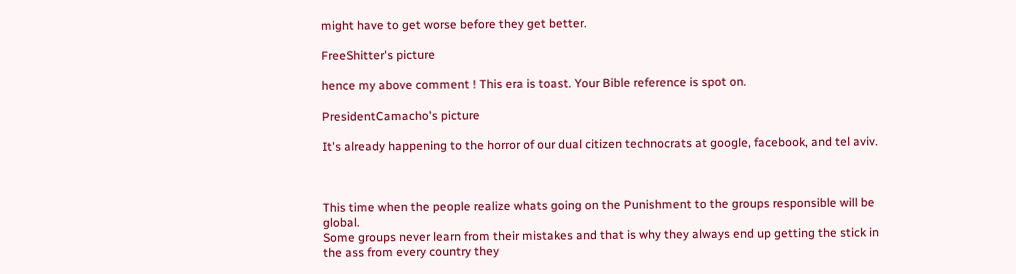might have to get worse before they get better.

FreeShitter's picture

hence my above comment ! This era is toast. Your Bible reference is spot on.

PresidentCamacho's picture

It's already happening to the horror of our dual citizen technocrats at google, facebook, and tel aviv.



This time when the people realize whats going on the Punishment to the groups responsible will be global.
Some groups never learn from their mistakes and that is why they always end up getting the stick in the ass from every country they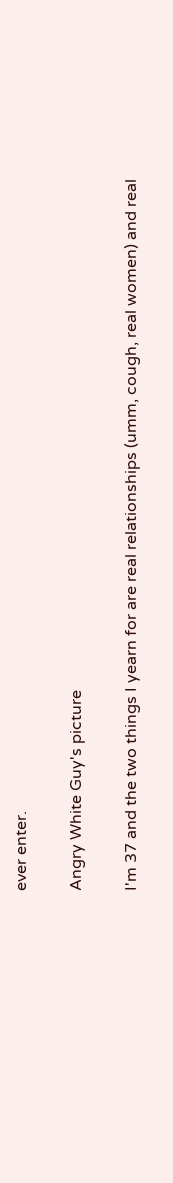ever enter.

Angry White Guy's picture

I'm 37 and the two things I yearn for are real relationships (umm, cough, real women) and real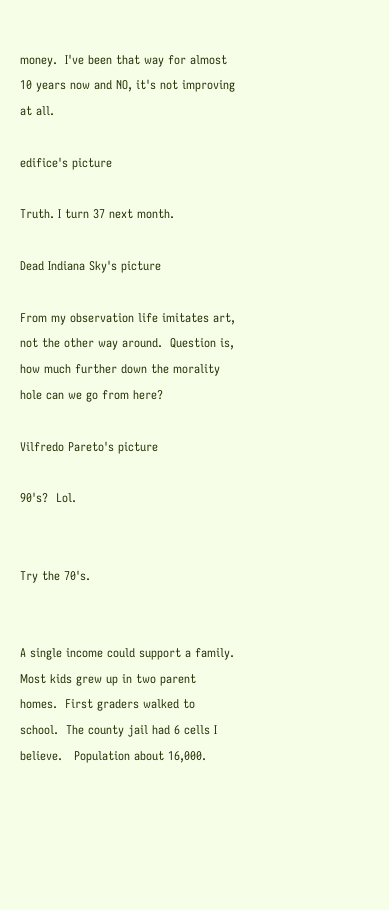money.  I've been that way for almost 10 years now and NO, it's not improving at all.

edifice's picture

Truth. I turn 37 next month.

Dead Indiana Sky's picture

From my observation life imitates art, not the other way around.  Question is, how much further down the morality hole can we go from here?

Vilfredo Pareto's picture

90's?  Lol.


Try the 70's.


A single income could support a family.  Most kids grew up in two parent homes.  First graders walked to school.  The county jail had 6 cells I believe.   Population about 16,000.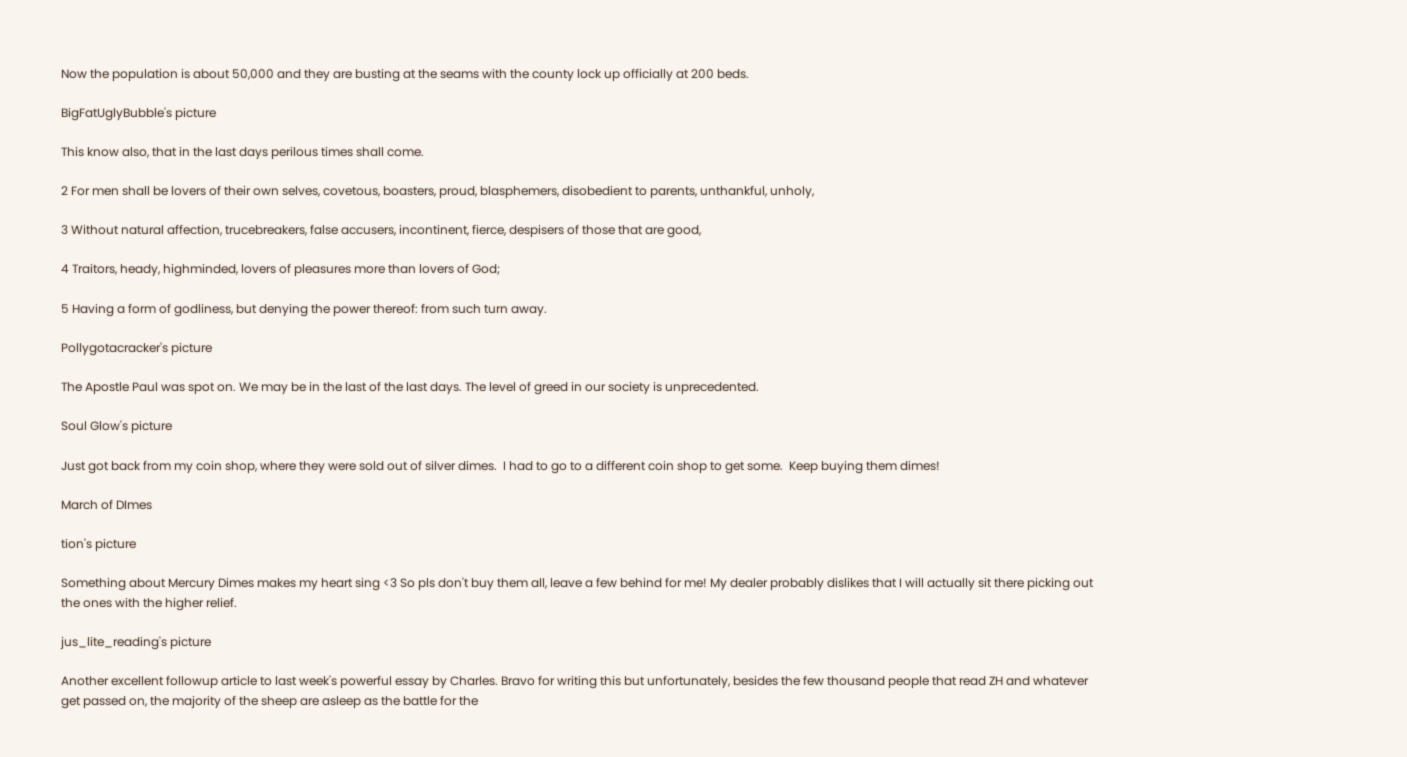Now the population is about 50,000 and they are busting at the seams with the county lock up officially at 200 beds.

BigFatUglyBubble's picture

This know also, that in the last days perilous times shall come.

2 For men shall be lovers of their own selves, covetous, boasters, proud, blasphemers, disobedient to parents, unthankful, unholy,

3 Without natural affection, trucebreakers, false accusers, incontinent, fierce, despisers of those that are good,

4 Traitors, heady, highminded, lovers of pleasures more than lovers of God;

5 Having a form of godliness, but denying the power thereof: from such turn away.

Pollygotacracker's picture

The Apostle Paul was spot on. We may be in the last of the last days. The level of greed in our society is unprecedented.

Soul Glow's picture

Just got back from my coin shop, where they were sold out of silver dimes.  I had to go to a different coin shop to get some.  Keep buying them dimes!

March of DImes

tion's picture

Something about Mercury Dimes makes my heart sing <3 So pls don't buy them all, leave a few behind for me! My dealer probably dislikes that I will actually sit there picking out the ones with the higher relief.

jus_lite_reading's picture

Another excellent followup article to last week's powerful essay by Charles. Bravo for writing this but unfortunately, besides the few thousand people that read ZH and whatever get passed on, the majority of the sheep are asleep as the battle for the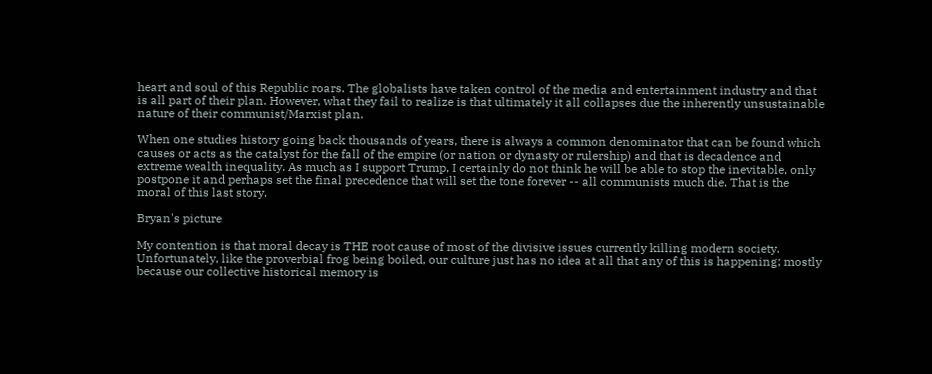heart and soul of this Republic roars. The globalists have taken control of the media and entertainment industry and that is all part of their plan. However, what they fail to realize is that ultimately it all collapses due the inherently unsustainable nature of their communist/Marxist plan.

When one studies history going back thousands of years, there is always a common denominator that can be found which causes or acts as the catalyst for the fall of the empire (or nation or dynasty or rulership) and that is decadence and extreme wealth inequality. As much as I support Trump, I certainly do not think he will be able to stop the inevitable, only postpone it and perhaps set the final precedence that will set the tone forever -- all communists much die. That is the moral of this last story.

Bryan's picture

My contention is that moral decay is THE root cause of most of the divisive issues currently killing modern society.  Unfortunately, like the proverbial frog being boiled, our culture just has no idea at all that any of this is happening; mostly because our collective historical memory is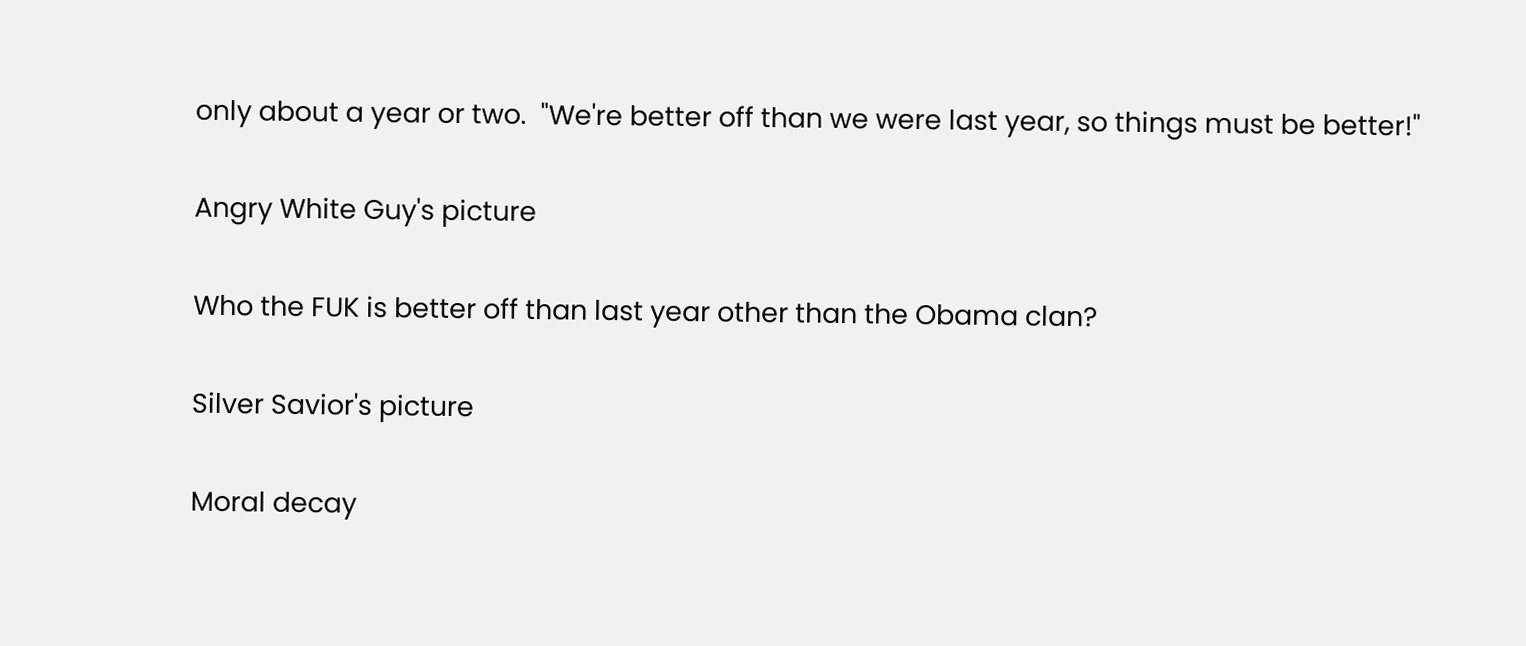only about a year or two.  "We're better off than we were last year, so things must be better!"

Angry White Guy's picture

Who the FUK is better off than last year other than the Obama clan?

Silver Savior's picture

Moral decay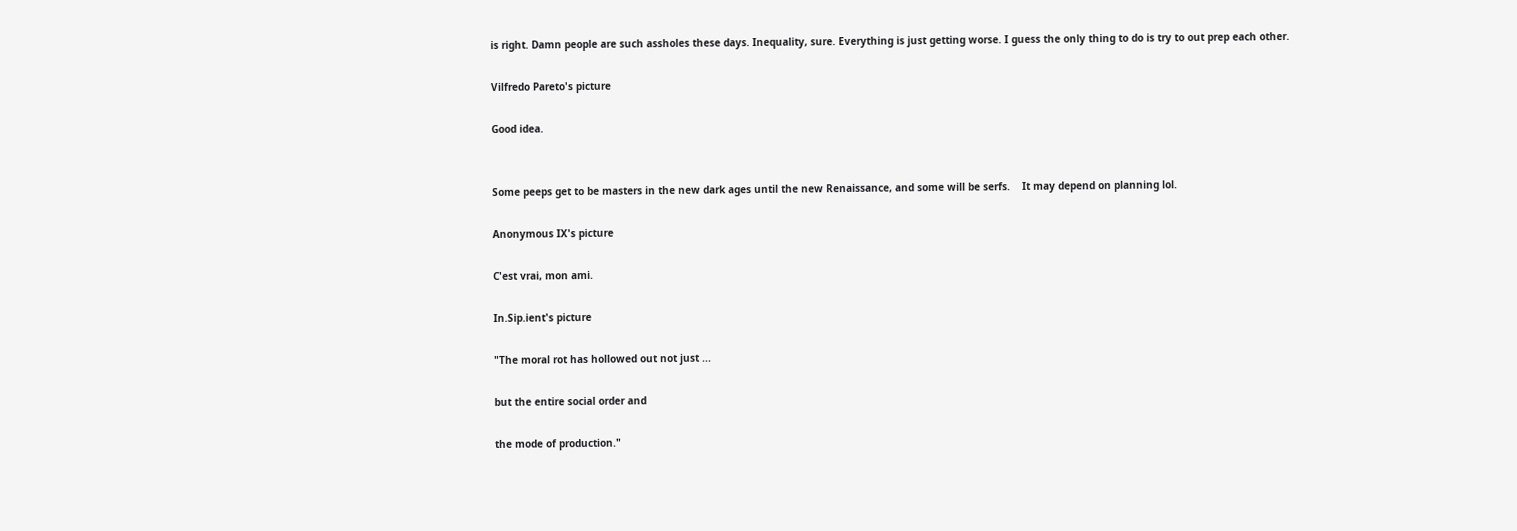is right. Damn people are such assholes these days. Inequality, sure. Everything is just getting worse. I guess the only thing to do is try to out prep each other.

Vilfredo Pareto's picture

Good idea.


Some peeps get to be masters in the new dark ages until the new Renaissance, and some will be serfs.    It may depend on planning lol.

Anonymous IX's picture

C'est vrai, mon ami.

In.Sip.ient's picture

"The moral rot has hollowed out not just ...

but the entire social order and

the mode of production."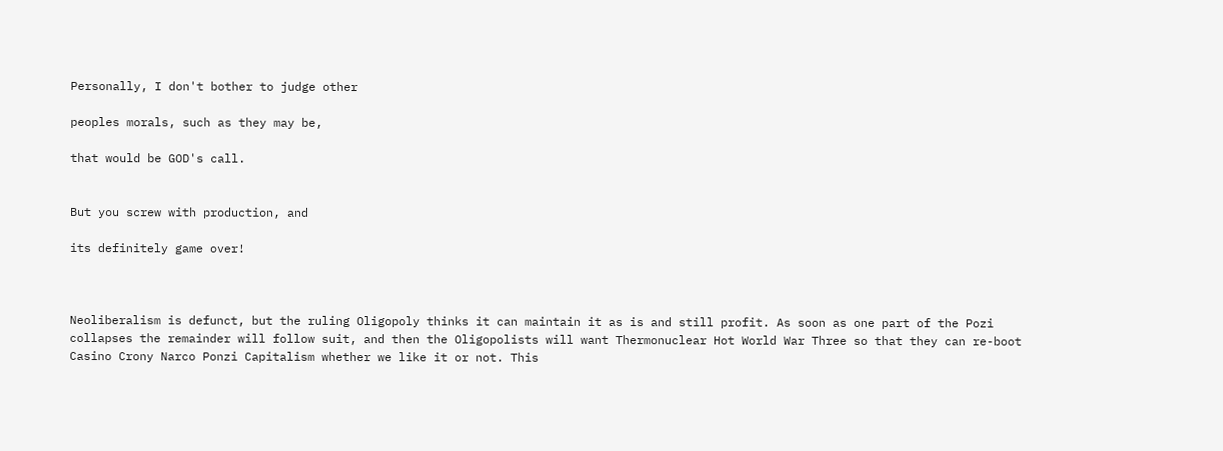Personally, I don't bother to judge other

peoples morals, such as they may be,

that would be GOD's call.


But you screw with production, and

its definitely game over!



Neoliberalism is defunct, but the ruling Oligopoly thinks it can maintain it as is and still profit. As soon as one part of the Pozi collapses the remainder will follow suit, and then the Oligopolists will want Thermonuclear Hot World War Three so that they can re-boot Casino Crony Narco Ponzi Capitalism whether we like it or not. This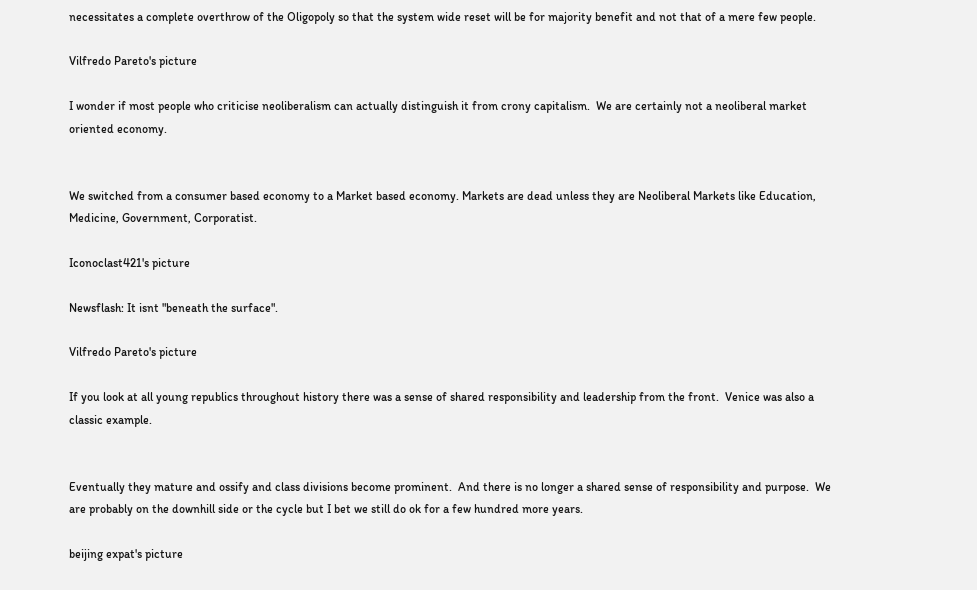necessitates a complete overthrow of the Oligopoly so that the system wide reset will be for majority benefit and not that of a mere few people.

Vilfredo Pareto's picture

I wonder if most people who criticise neoliberalism can actually distinguish it from crony capitalism.  We are certainly not a neoliberal market oriented economy.


We switched from a consumer based economy to a Market based economy. Markets are dead unless they are Neoliberal Markets like Education, Medicine, Government, Corporatist.

Iconoclast421's picture

Newsflash: It isnt "beneath the surface".

Vilfredo Pareto's picture

If you look at all young republics throughout history there was a sense of shared responsibility and leadership from the front.  Venice was also a classic example.


Eventually they mature and ossify and class divisions become prominent.  And there is no longer a shared sense of responsibility and purpose.  We are probably on the downhill side or the cycle but I bet we still do ok for a few hundred more years.

beijing expat's picture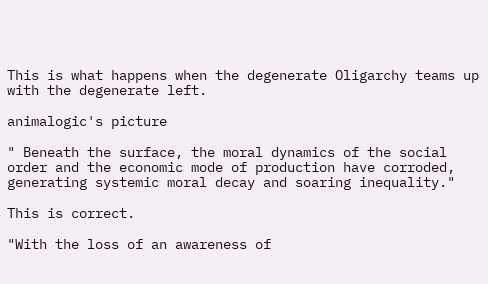This is what happens when the degenerate Oligarchy teams up with the degenerate left.

animalogic's picture

" Beneath the surface, the moral dynamics of the social order and the economic mode of production have corroded, generating systemic moral decay and soaring inequality."

This is correct.

"With the loss of an awareness of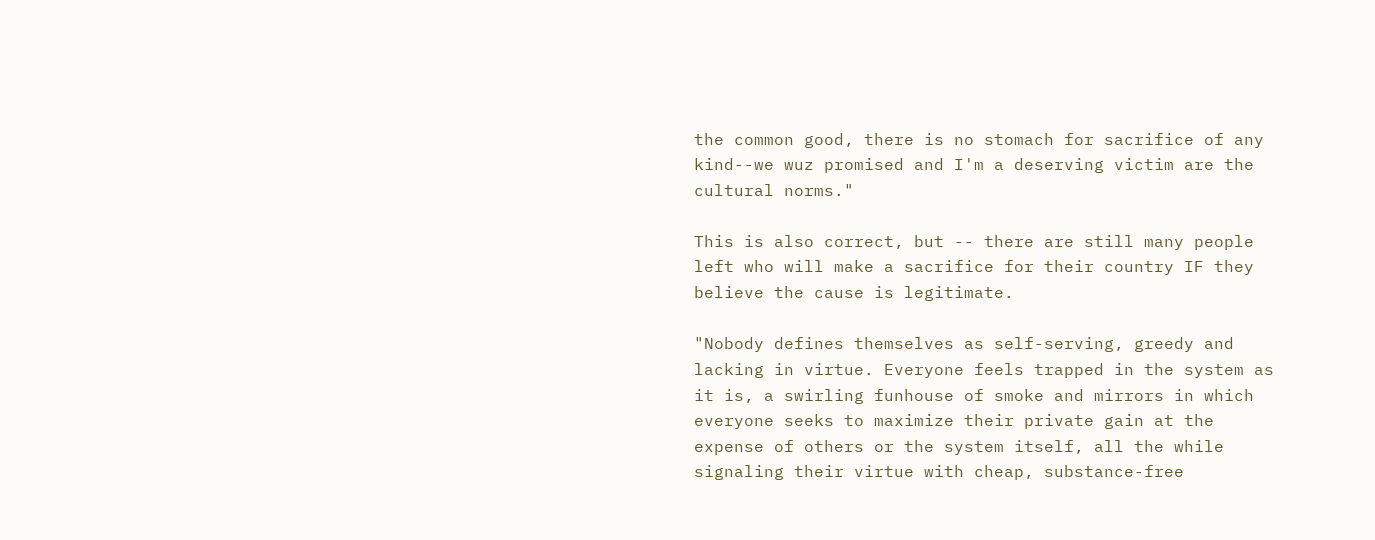the common good, there is no stomach for sacrifice of any kind--we wuz promised and I'm a deserving victim are the cultural norms."

This is also correct, but -- there are still many people left who will make a sacrifice for their country IF they believe the cause is legitimate.

"Nobody defines themselves as self-serving, greedy and lacking in virtue. Everyone feels trapped in the system as it is, a swirling funhouse of smoke and mirrors in which everyone seeks to maximize their private gain at the expense of others or the system itself, all the while signaling their virtue with cheap, substance-free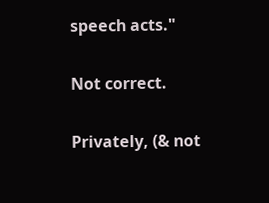speech acts."

Not correct.

Privately, (& not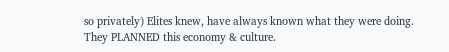so privately) Elites knew, have always known what they were doing. They PLANNED this economy & culture.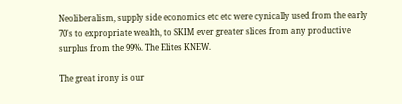Neoliberalism, supply side economics etc etc were cynically used from the early 70's to expropriate wealth, to SKIM ever greater slices from any productive surplus from the 99%. The Elites KNEW.

The great irony is our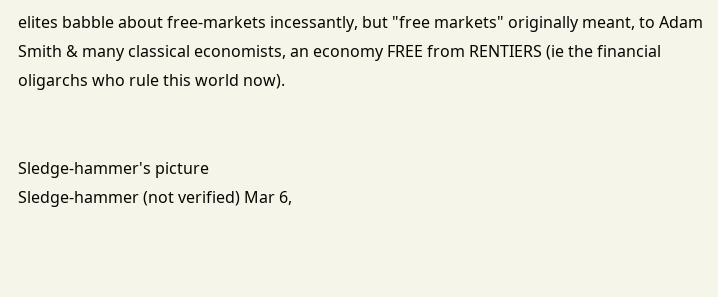elites babble about free-markets incessantly, but "free markets" originally meant, to Adam Smith & many classical economists, an economy FREE from RENTIERS (ie the financial oligarchs who rule this world now).


Sledge-hammer's picture
Sledge-hammer (not verified) Mar 6,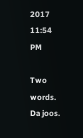2017 11:54 PM

Two words.  Da joos.